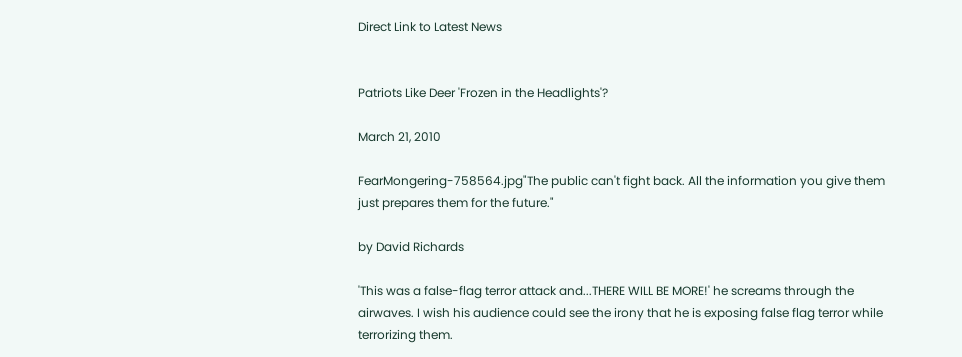Direct Link to Latest News


Patriots Like Deer 'Frozen in the Headlights'?

March 21, 2010

FearMongering-758564.jpg"The public can't fight back. All the information you give them just prepares them for the future."

by David Richards

'This was a false-flag terror attack and...THERE WILL BE MORE!' he screams through the airwaves. I wish his audience could see the irony that he is exposing false flag terror while terrorizing them.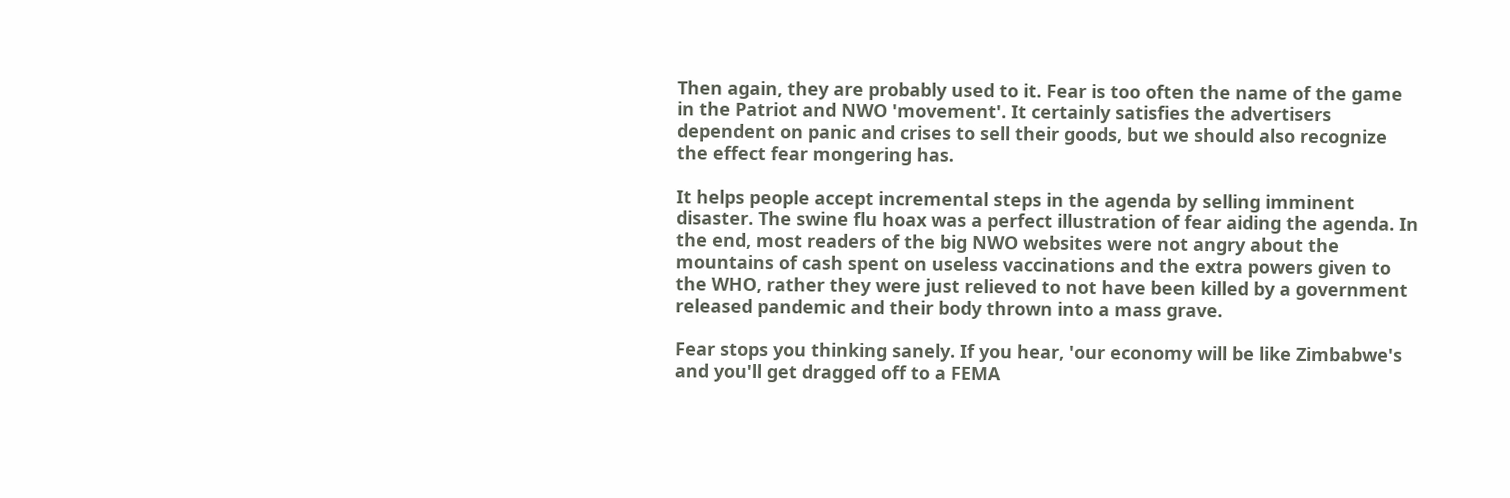Then again, they are probably used to it. Fear is too often the name of the game in the Patriot and NWO 'movement'. It certainly satisfies the advertisers dependent on panic and crises to sell their goods, but we should also recognize the effect fear mongering has.

It helps people accept incremental steps in the agenda by selling imminent disaster. The swine flu hoax was a perfect illustration of fear aiding the agenda. In the end, most readers of the big NWO websites were not angry about the mountains of cash spent on useless vaccinations and the extra powers given to the WHO, rather they were just relieved to not have been killed by a government released pandemic and their body thrown into a mass grave.

Fear stops you thinking sanely. If you hear, 'our economy will be like Zimbabwe's and you'll get dragged off to a FEMA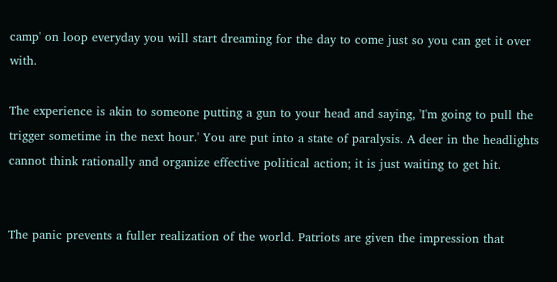camp' on loop everyday you will start dreaming for the day to come just so you can get it over with.

The experience is akin to someone putting a gun to your head and saying, 'I'm going to pull the trigger sometime in the next hour.' You are put into a state of paralysis. A deer in the headlights cannot think rationally and organize effective political action; it is just waiting to get hit.


The panic prevents a fuller realization of the world. Patriots are given the impression that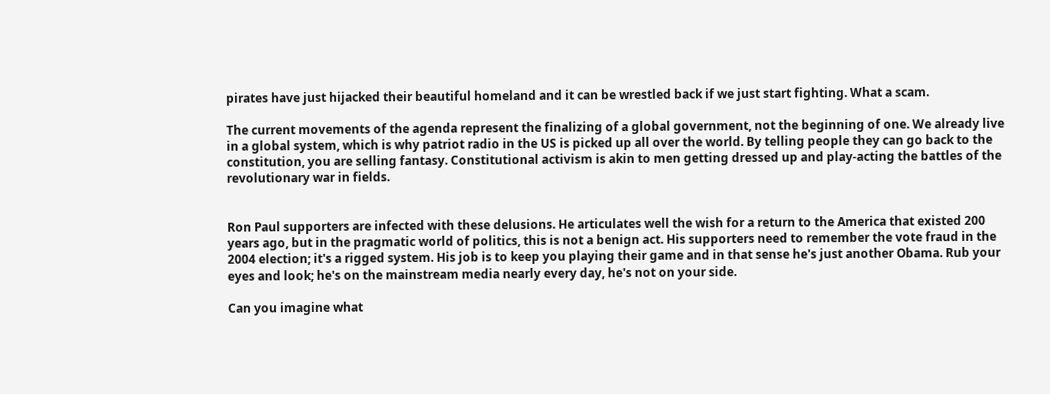pirates have just hijacked their beautiful homeland and it can be wrestled back if we just start fighting. What a scam.

The current movements of the agenda represent the finalizing of a global government, not the beginning of one. We already live in a global system, which is why patriot radio in the US is picked up all over the world. By telling people they can go back to the constitution, you are selling fantasy. Constitutional activism is akin to men getting dressed up and play-acting the battles of the revolutionary war in fields.


Ron Paul supporters are infected with these delusions. He articulates well the wish for a return to the America that existed 200 years ago, but in the pragmatic world of politics, this is not a benign act. His supporters need to remember the vote fraud in the 2004 election; it's a rigged system. His job is to keep you playing their game and in that sense he's just another Obama. Rub your eyes and look; he's on the mainstream media nearly every day, he's not on your side.

Can you imagine what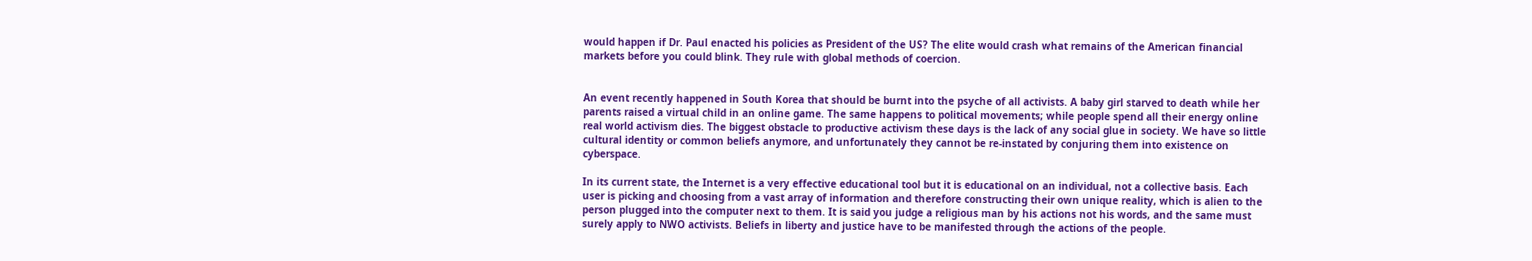would happen if Dr. Paul enacted his policies as President of the US? The elite would crash what remains of the American financial markets before you could blink. They rule with global methods of coercion.


An event recently happened in South Korea that should be burnt into the psyche of all activists. A baby girl starved to death while her parents raised a virtual child in an online game. The same happens to political movements; while people spend all their energy online real world activism dies. The biggest obstacle to productive activism these days is the lack of any social glue in society. We have so little cultural identity or common beliefs anymore, and unfortunately they cannot be re-instated by conjuring them into existence on cyberspace.

In its current state, the Internet is a very effective educational tool but it is educational on an individual, not a collective basis. Each user is picking and choosing from a vast array of information and therefore constructing their own unique reality, which is alien to the person plugged into the computer next to them. It is said you judge a religious man by his actions not his words, and the same must surely apply to NWO activists. Beliefs in liberty and justice have to be manifested through the actions of the people.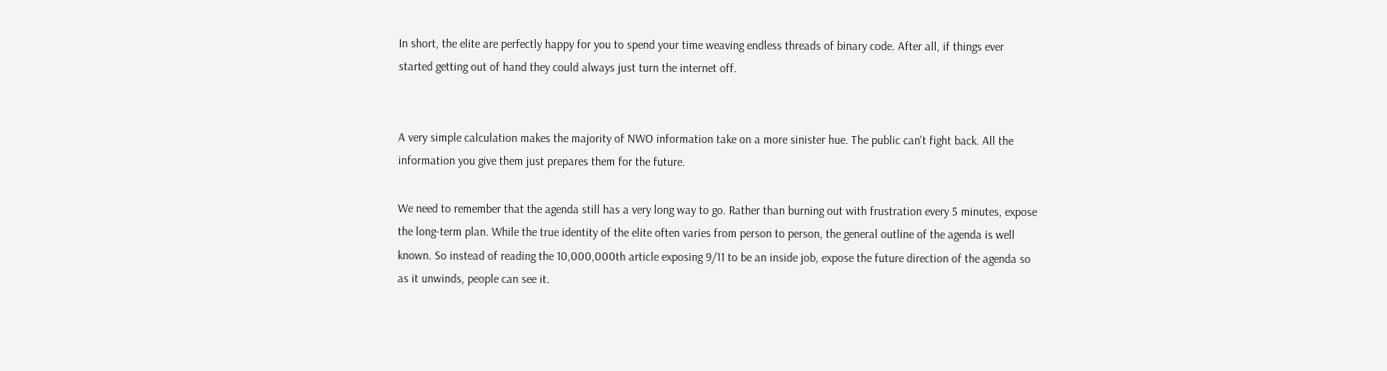In short, the elite are perfectly happy for you to spend your time weaving endless threads of binary code. After all, if things ever started getting out of hand they could always just turn the internet off.


A very simple calculation makes the majority of NWO information take on a more sinister hue. The public can't fight back. All the information you give them just prepares them for the future.

We need to remember that the agenda still has a very long way to go. Rather than burning out with frustration every 5 minutes, expose the long-term plan. While the true identity of the elite often varies from person to person, the general outline of the agenda is well known. So instead of reading the 10,000,000th article exposing 9/11 to be an inside job, expose the future direction of the agenda so as it unwinds, people can see it.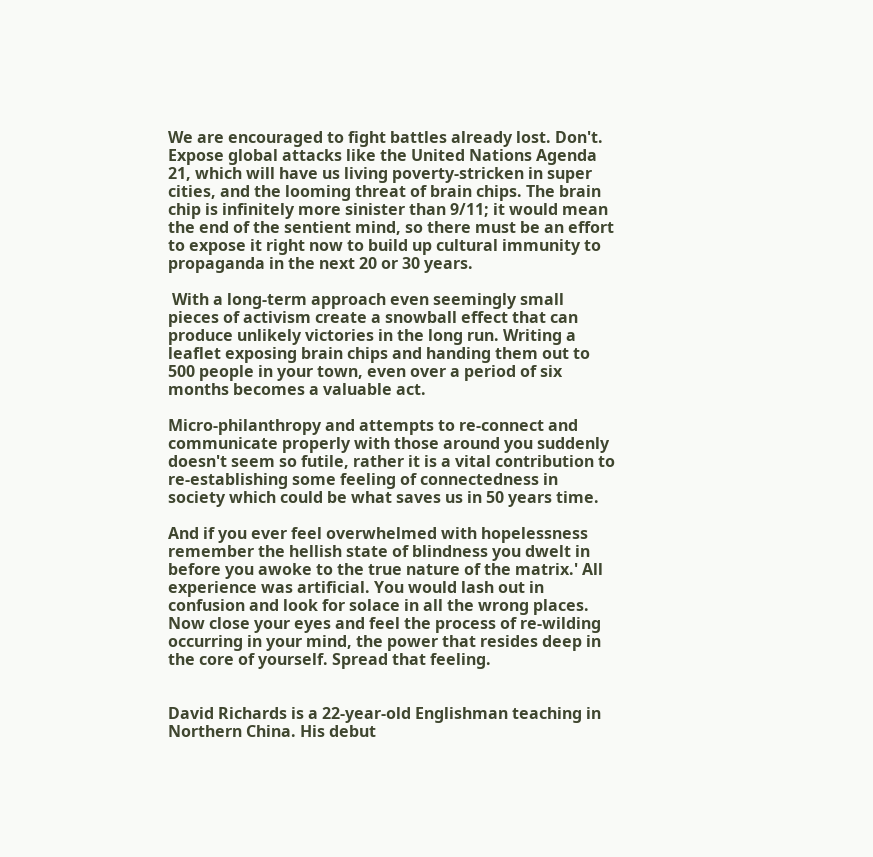We are encouraged to fight battles already lost. Don't. Expose global attacks like the United Nations Agenda 21, which will have us living poverty-stricken in super cities, and the looming threat of brain chips. The brain chip is infinitely more sinister than 9/11; it would mean the end of the sentient mind, so there must be an effort to expose it right now to build up cultural immunity to propaganda in the next 20 or 30 years.

 With a long-term approach even seemingly small pieces of activism create a snowball effect that can produce unlikely victories in the long run. Writing a leaflet exposing brain chips and handing them out to 500 people in your town, even over a period of six months becomes a valuable act.

Micro-philanthropy and attempts to re-connect and communicate properly with those around you suddenly doesn't seem so futile, rather it is a vital contribution to re-establishing some feeling of connectedness in society which could be what saves us in 50 years time.

And if you ever feel overwhelmed with hopelessness remember the hellish state of blindness you dwelt in before you awoke to the true nature of the matrix.' All experience was artificial. You would lash out in confusion and look for solace in all the wrong places. Now close your eyes and feel the process of re-wilding occurring in your mind, the power that resides deep in the core of yourself. Spread that feeling.


David Richards is a 22-year-old Englishman teaching in Northern China. His debut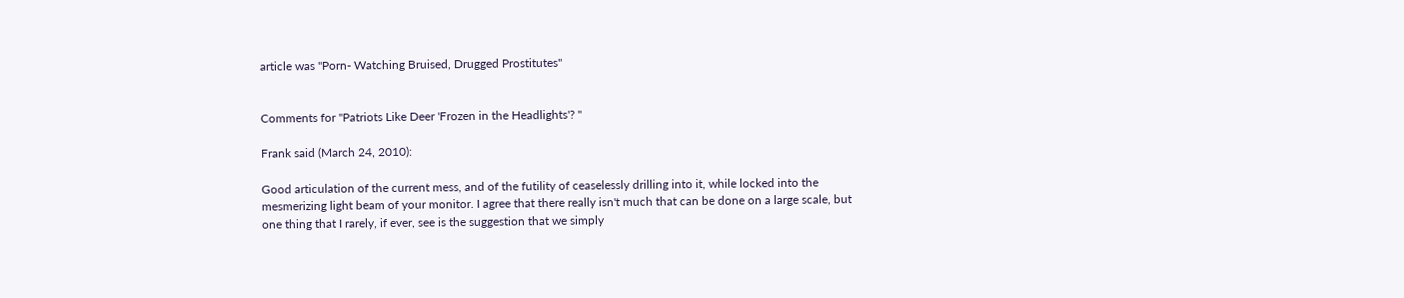article was "Porn- Watching Bruised, Drugged Prostitutes"


Comments for "Patriots Like Deer 'Frozen in the Headlights'? "

Frank said (March 24, 2010):

Good articulation of the current mess, and of the futility of ceaselessly drilling into it, while locked into the mesmerizing light beam of your monitor. I agree that there really isn't much that can be done on a large scale, but one thing that I rarely, if ever, see is the suggestion that we simply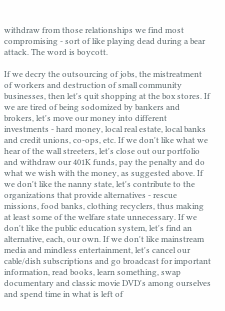withdraw from those relationships we find most compromising - sort of like playing dead during a bear attack. The word is boycott.

If we decry the outsourcing of jobs, the mistreatment of workers and destruction of small community businesses, then let's quit shopping at the box stores. If we are tired of being sodomized by bankers and brokers, let's move our money into different investments - hard money, local real estate, local banks and credit unions, co-ops, etc. If we don't like what we hear of the wall streeters, let's close out our portfolio and withdraw our 401K funds, pay the penalty and do what we wish with the money, as suggested above. If we don't like the nanny state, let's contribute to the organizations that provide alternatives - rescue missions, food banks, clothing recyclers, thus making at least some of the welfare state unnecessary. If we don't like the public education system, let's find an alternative, each, our own. If we don't like mainstream media and mindless entertainment, let's cancel our cable/dish subscriptions and go broadcast for important information, read books, learn something, swap documentary and classic movie DVD's among ourselves and spend time in what is left of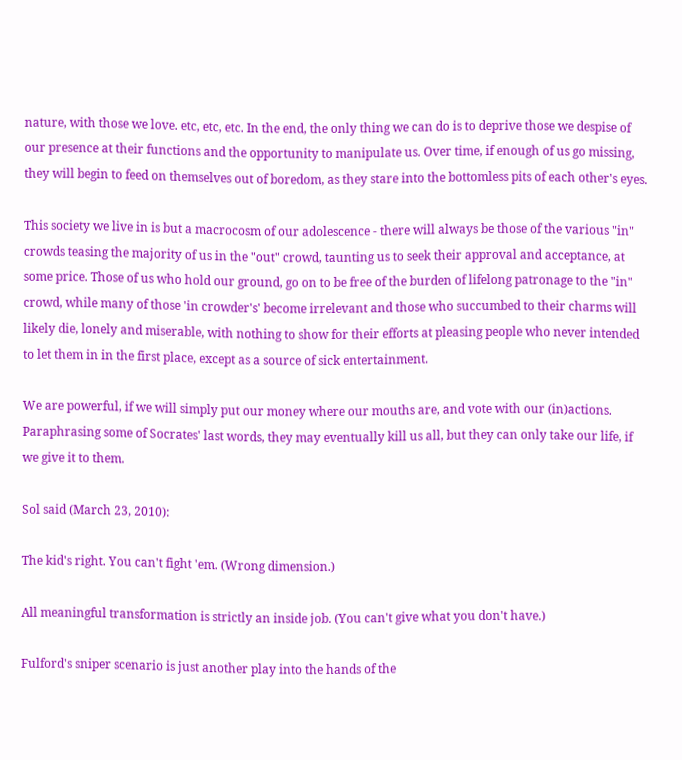nature, with those we love. etc, etc, etc. In the end, the only thing we can do is to deprive those we despise of our presence at their functions and the opportunity to manipulate us. Over time, if enough of us go missing, they will begin to feed on themselves out of boredom, as they stare into the bottomless pits of each other's eyes.

This society we live in is but a macrocosm of our adolescence - there will always be those of the various "in" crowds teasing the majority of us in the "out" crowd, taunting us to seek their approval and acceptance, at some price. Those of us who hold our ground, go on to be free of the burden of lifelong patronage to the "in" crowd, while many of those 'in crowder's' become irrelevant and those who succumbed to their charms will likely die, lonely and miserable, with nothing to show for their efforts at pleasing people who never intended to let them in in the first place, except as a source of sick entertainment.

We are powerful, if we will simply put our money where our mouths are, and vote with our (in)actions. Paraphrasing some of Socrates' last words, they may eventually kill us all, but they can only take our life, if we give it to them.

Sol said (March 23, 2010):

The kid's right. You can't fight 'em. (Wrong dimension.)

All meaningful transformation is strictly an inside job. (You can't give what you don't have.)

Fulford's sniper scenario is just another play into the hands of the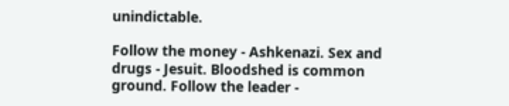unindictable.

Follow the money - Ashkenazi. Sex and drugs - Jesuit. Bloodshed is common ground. Follow the leader -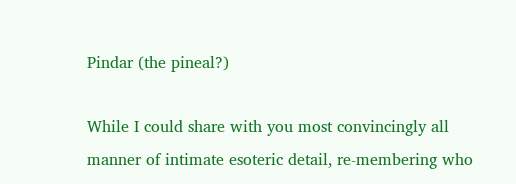Pindar (the pineal?)

While I could share with you most convincingly all manner of intimate esoteric detail, re-membering who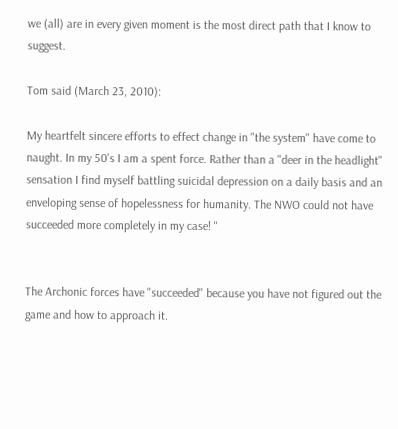we (all) are in every given moment is the most direct path that I know to suggest.

Tom said (March 23, 2010):

My heartfelt sincere efforts to effect change in "the system" have come to naught. In my 50's I am a spent force. Rather than a "deer in the headlight" sensation I find myself battling suicidal depression on a daily basis and an enveloping sense of hopelessness for humanity. The NWO could not have succeeded more completely in my case! "


The Archonic forces have "succeeded" because you have not figured out the game and how to approach it.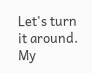Let's turn it around. My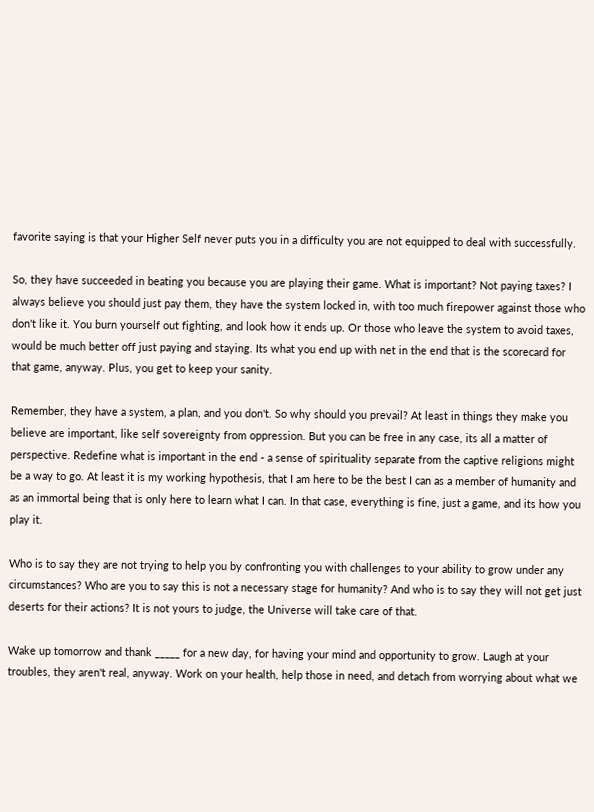favorite saying is that your Higher Self never puts you in a difficulty you are not equipped to deal with successfully.

So, they have succeeded in beating you because you are playing their game. What is important? Not paying taxes? I always believe you should just pay them, they have the system locked in, with too much firepower against those who don't like it. You burn yourself out fighting, and look how it ends up. Or those who leave the system to avoid taxes, would be much better off just paying and staying. Its what you end up with net in the end that is the scorecard for that game, anyway. Plus, you get to keep your sanity.

Remember, they have a system, a plan, and you don't. So why should you prevail? At least in things they make you believe are important, like self sovereignty from oppression. But you can be free in any case, its all a matter of perspective. Redefine what is important in the end - a sense of spirituality separate from the captive religions might be a way to go. At least it is my working hypothesis, that I am here to be the best I can as a member of humanity and as an immortal being that is only here to learn what I can. In that case, everything is fine, just a game, and its how you play it.

Who is to say they are not trying to help you by confronting you with challenges to your ability to grow under any circumstances? Who are you to say this is not a necessary stage for humanity? And who is to say they will not get just deserts for their actions? It is not yours to judge, the Universe will take care of that.

Wake up tomorrow and thank _____ for a new day, for having your mind and opportunity to grow. Laugh at your troubles, they aren't real, anyway. Work on your health, help those in need, and detach from worrying about what we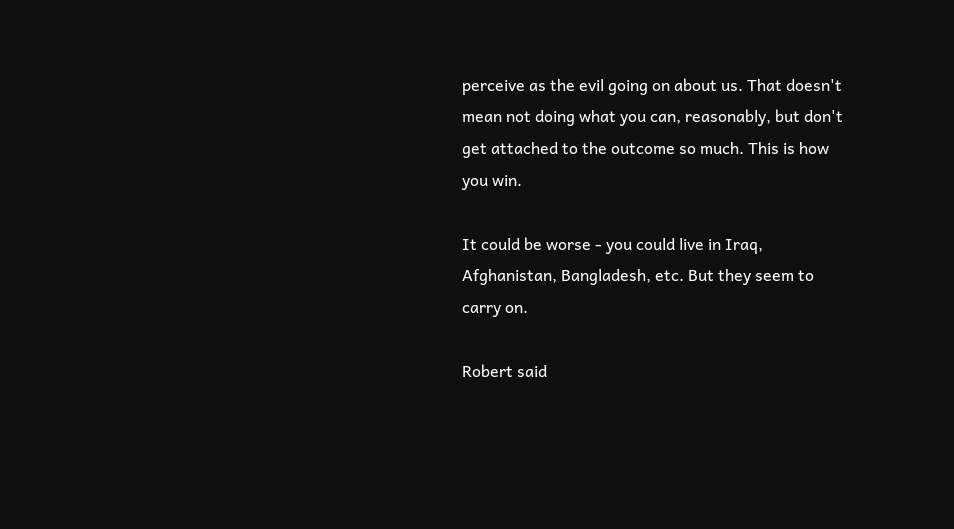perceive as the evil going on about us. That doesn't mean not doing what you can, reasonably, but don't get attached to the outcome so much. This is how you win.

It could be worse - you could live in Iraq, Afghanistan, Bangladesh, etc. But they seem to carry on.

Robert said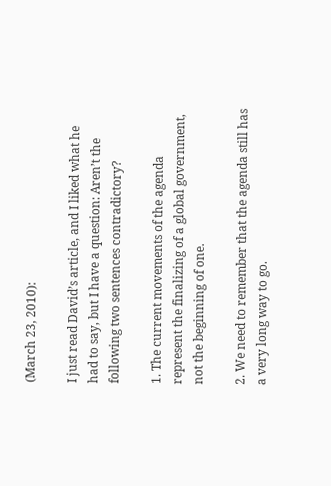(March 23, 2010):

I just read David’s article, and I liked what he had to say, but I have a question: Aren’t the following two sentences contradictory?

1. The current movements of the agenda represent the finalizing of a global government, not the beginning of one.

2. We need to remember that the agenda still has a very long way to go.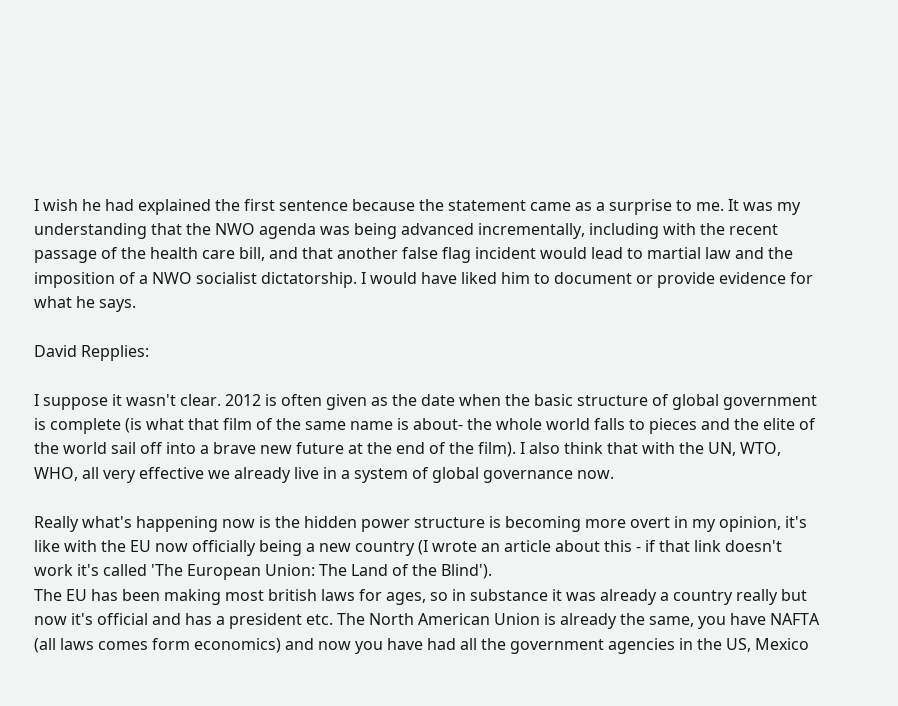I wish he had explained the first sentence because the statement came as a surprise to me. It was my understanding that the NWO agenda was being advanced incrementally, including with the recent passage of the health care bill, and that another false flag incident would lead to martial law and the imposition of a NWO socialist dictatorship. I would have liked him to document or provide evidence for what he says.

David Repplies:

I suppose it wasn't clear. 2012 is often given as the date when the basic structure of global government is complete (is what that film of the same name is about- the whole world falls to pieces and the elite of the world sail off into a brave new future at the end of the film). I also think that with the UN, WTO, WHO, all very effective we already live in a system of global governance now.

Really what's happening now is the hidden power structure is becoming more overt in my opinion, it's like with the EU now officially being a new country (I wrote an article about this - if that link doesn't work it's called 'The European Union: The Land of the Blind').
The EU has been making most british laws for ages, so in substance it was already a country really but now it's official and has a president etc. The North American Union is already the same, you have NAFTA (all laws comes form economics) and now you have had all the government agencies in the US, Mexico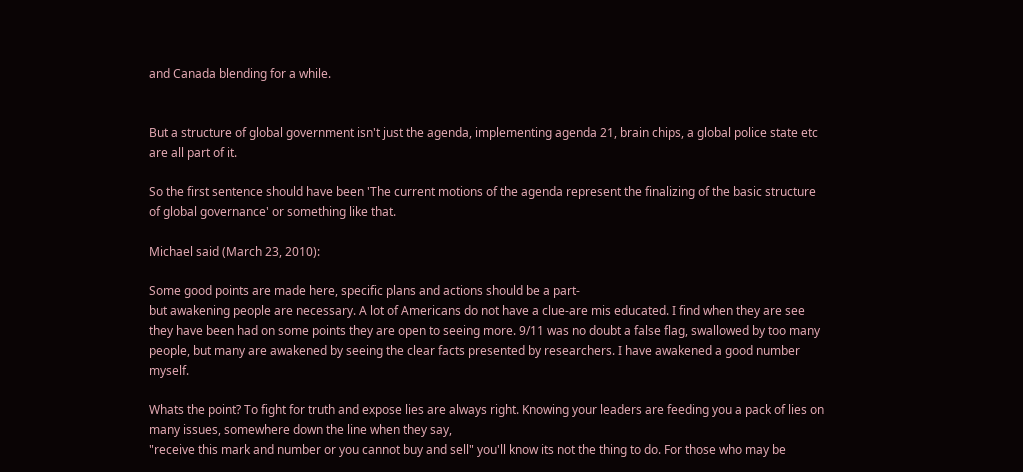and Canada blending for a while.


But a structure of global government isn't just the agenda, implementing agenda 21, brain chips, a global police state etc are all part of it.

So the first sentence should have been 'The current motions of the agenda represent the finalizing of the basic structure of global governance' or something like that.

Michael said (March 23, 2010):

Some good points are made here, specific plans and actions should be a part-
but awakening people are necessary. A lot of Americans do not have a clue-are mis educated. I find when they are see they have been had on some points they are open to seeing more. 9/11 was no doubt a false flag, swallowed by too many people, but many are awakened by seeing the clear facts presented by researchers. I have awakened a good number myself.

Whats the point? To fight for truth and expose lies are always right. Knowing your leaders are feeding you a pack of lies on many issues, somewhere down the line when they say,
"receive this mark and number or you cannot buy and sell" you'll know its not the thing to do. For those who may be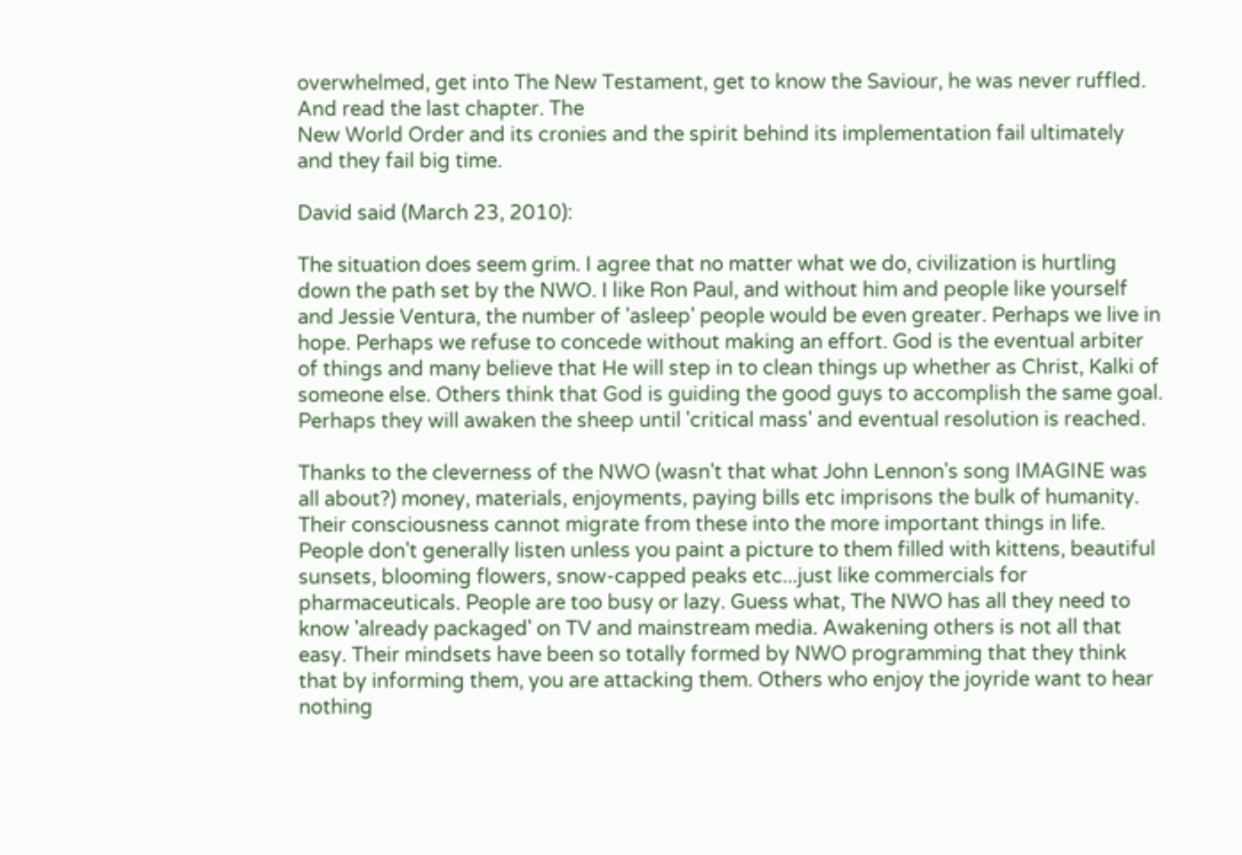overwhelmed, get into The New Testament, get to know the Saviour, he was never ruffled. And read the last chapter. The
New World Order and its cronies and the spirit behind its implementation fail ultimately and they fail big time.

David said (March 23, 2010):

The situation does seem grim. I agree that no matter what we do, civilization is hurtling down the path set by the NWO. I like Ron Paul, and without him and people like yourself and Jessie Ventura, the number of 'asleep' people would be even greater. Perhaps we live in hope. Perhaps we refuse to concede without making an effort. God is the eventual arbiter of things and many believe that He will step in to clean things up whether as Christ, Kalki of someone else. Others think that God is guiding the good guys to accomplish the same goal. Perhaps they will awaken the sheep until 'critical mass' and eventual resolution is reached.

Thanks to the cleverness of the NWO (wasn't that what John Lennon's song IMAGINE was all about?) money, materials, enjoyments, paying bills etc imprisons the bulk of humanity. Their consciousness cannot migrate from these into the more important things in life. People don't generally listen unless you paint a picture to them filled with kittens, beautiful sunsets, blooming flowers, snow-capped peaks etc...just like commercials for pharmaceuticals. People are too busy or lazy. Guess what, The NWO has all they need to know 'already packaged' on TV and mainstream media. Awakening others is not all that easy. Their mindsets have been so totally formed by NWO programming that they think that by informing them, you are attacking them. Others who enjoy the joyride want to hear nothing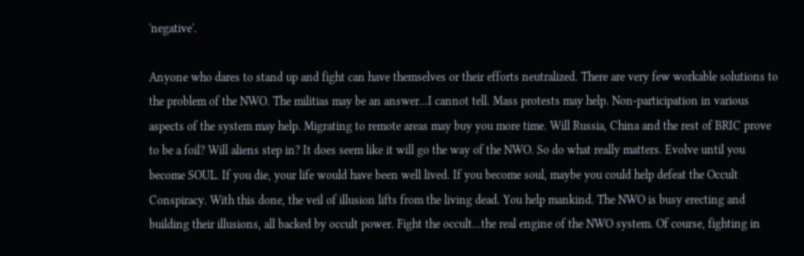'negative'.

Anyone who dares to stand up and fight can have themselves or their efforts neutralized. There are very few workable solutions to the problem of the NWO. The militias may be an answer...I cannot tell. Mass protests may help. Non-participation in various aspects of the system may help. Migrating to remote areas may buy you more time. Will Russia, China and the rest of BRIC prove to be a foil? Will aliens step in? It does seem like it will go the way of the NWO. So do what really matters. Evolve until you become SOUL. If you die, your life would have been well lived. If you become soul, maybe you could help defeat the Occult Conspiracy. With this done, the veil of illusion lifts from the living dead. You help mankind. The NWO is busy erecting and building their illusions, all backed by occult power. Fight the occult...the real engine of the NWO system. Of course, fighting in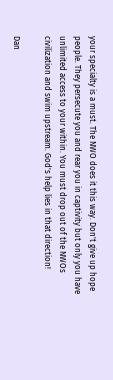your specialty is a must. The NWO does it this way. Don't give up hope people. They persecute you and rear you in captivity but only you have unlimited access to your within. You must drop out of the NWOs civilization and swim upstream. God's help lies in that direction!

Dan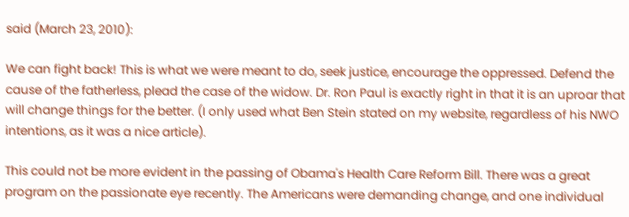said (March 23, 2010):

We can fight back! This is what we were meant to do, seek justice, encourage the oppressed. Defend the cause of the fatherless, plead the case of the widow. Dr. Ron Paul is exactly right in that it is an uproar that will change things for the better. (I only used what Ben Stein stated on my website, regardless of his NWO intentions, as it was a nice article).

This could not be more evident in the passing of Obama's Health Care Reform Bill. There was a great program on the passionate eye recently. The Americans were demanding change, and one individual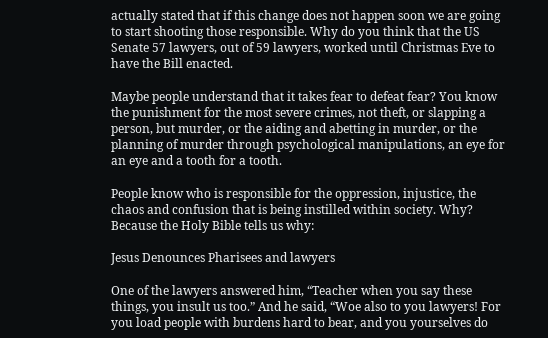actually stated that if this change does not happen soon we are going to start shooting those responsible. Why do you think that the US Senate 57 lawyers, out of 59 lawyers, worked until Christmas Eve to have the Bill enacted.

Maybe people understand that it takes fear to defeat fear? You know the punishment for the most severe crimes, not theft, or slapping a person, but murder, or the aiding and abetting in murder, or the planning of murder through psychological manipulations, an eye for an eye and a tooth for a tooth.

People know who is responsible for the oppression, injustice, the chaos and confusion that is being instilled within society. Why? Because the Holy Bible tells us why:

Jesus Denounces Pharisees and lawyers

One of the lawyers answered him, “Teacher when you say these things, you insult us too.” And he said, “Woe also to you lawyers! For you load people with burdens hard to bear, and you yourselves do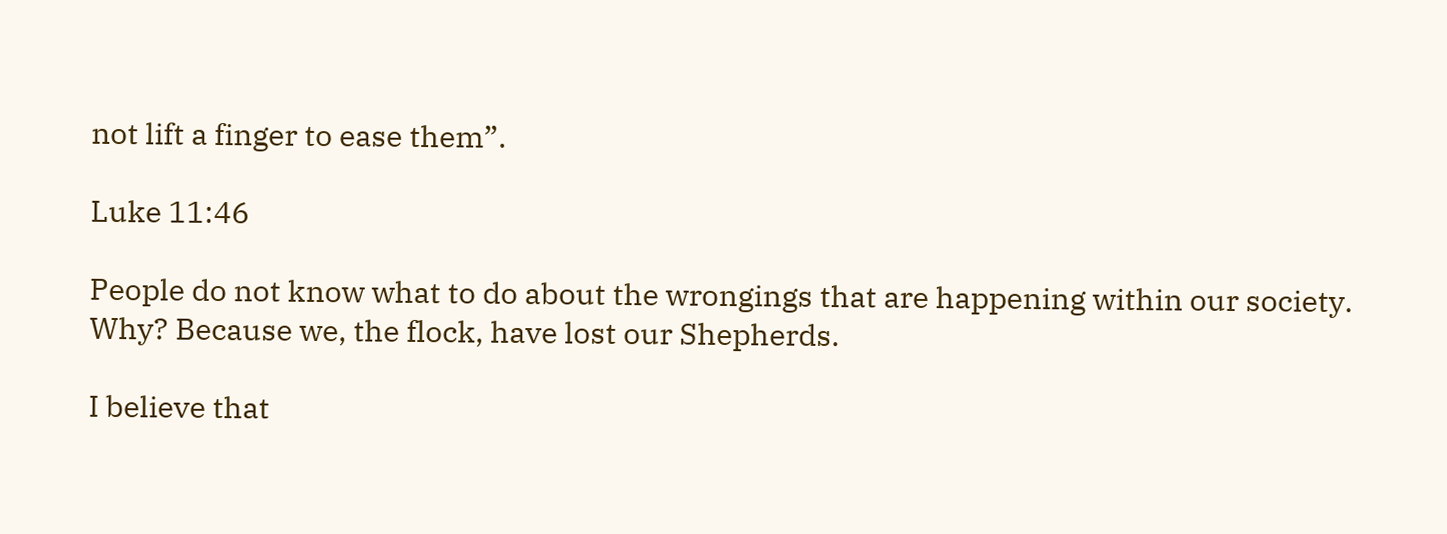not lift a finger to ease them”.

Luke 11:46

People do not know what to do about the wrongings that are happening within our society. Why? Because we, the flock, have lost our Shepherds.

I believe that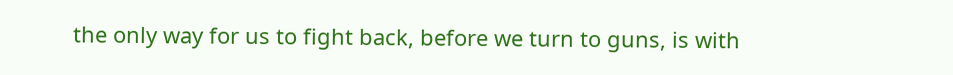the only way for us to fight back, before we turn to guns, is with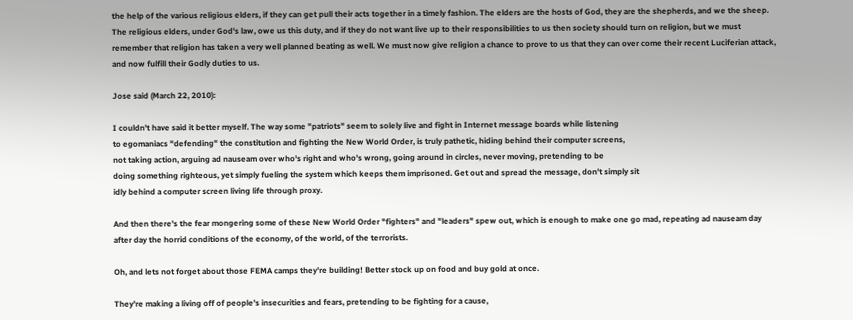the help of the various religious elders, if they can get pull their acts together in a timely fashion. The elders are the hosts of God, they are the shepherds, and we the sheep. The religious elders, under God's law, owe us this duty, and if they do not want live up to their responsibilities to us then society should turn on religion, but we must remember that religion has taken a very well planned beating as well. We must now give religion a chance to prove to us that they can over come their recent Luciferian attack, and now fulfill their Godly duties to us.

Jose said (March 22, 2010):

I couldn't have said it better myself. The way some "patriots" seem to solely live and fight in Internet message boards while listening
to egomaniacs "defending" the constitution and fighting the New World Order, is truly pathetic, hiding behind their computer screens,
not taking action, arguing ad nauseam over who's right and who's wrong, going around in circles, never moving, pretending to be
doing something righteous, yet simply fueling the system which keeps them imprisoned. Get out and spread the message, don't simply sit
idly behind a computer screen living life through proxy.

And then there's the fear mongering some of these New World Order "fighters" and "leaders" spew out, which is enough to make one go mad, repeating ad nauseam day after day the horrid conditions of the economy, of the world, of the terrorists.

Oh, and lets not forget about those FEMA camps they're building! Better stock up on food and buy gold at once.

They're making a living off of people's insecurities and fears, pretending to be fighting for a cause,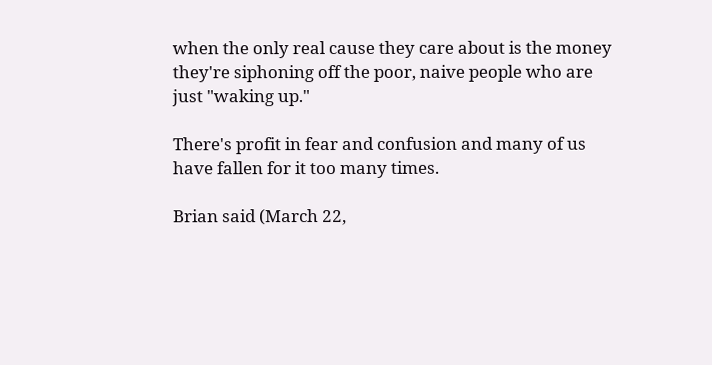when the only real cause they care about is the money they're siphoning off the poor, naive people who are just "waking up."

There's profit in fear and confusion and many of us have fallen for it too many times.

Brian said (March 22,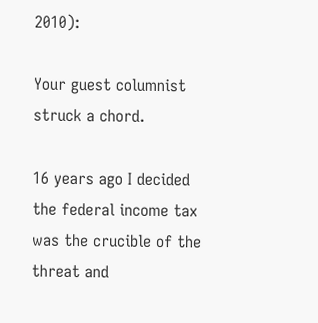2010):

Your guest columnist struck a chord.

16 years ago I decided the federal income tax was the crucible of the threat and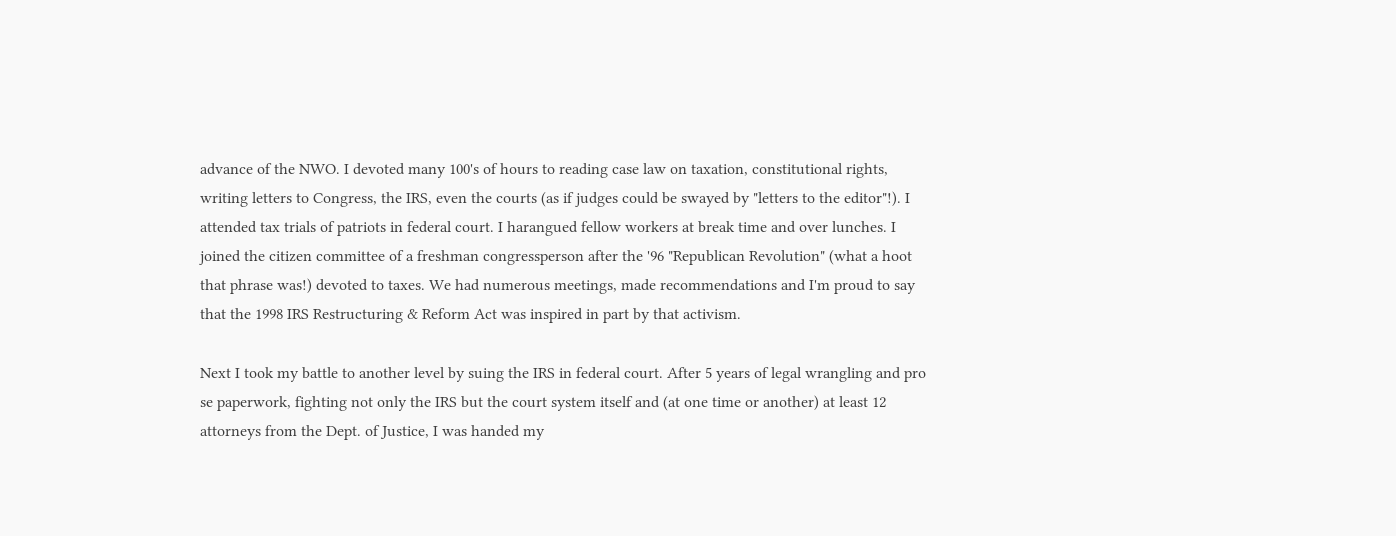advance of the NWO. I devoted many 100's of hours to reading case law on taxation, constitutional rights, writing letters to Congress, the IRS, even the courts (as if judges could be swayed by "letters to the editor"!). I attended tax trials of patriots in federal court. I harangued fellow workers at break time and over lunches. I joined the citizen committee of a freshman congressperson after the '96 "Republican Revolution" (what a hoot that phrase was!) devoted to taxes. We had numerous meetings, made recommendations and I'm proud to say that the 1998 IRS Restructuring & Reform Act was inspired in part by that activism.

Next I took my battle to another level by suing the IRS in federal court. After 5 years of legal wrangling and pro se paperwork, fighting not only the IRS but the court system itself and (at one time or another) at least 12 attorneys from the Dept. of Justice, I was handed my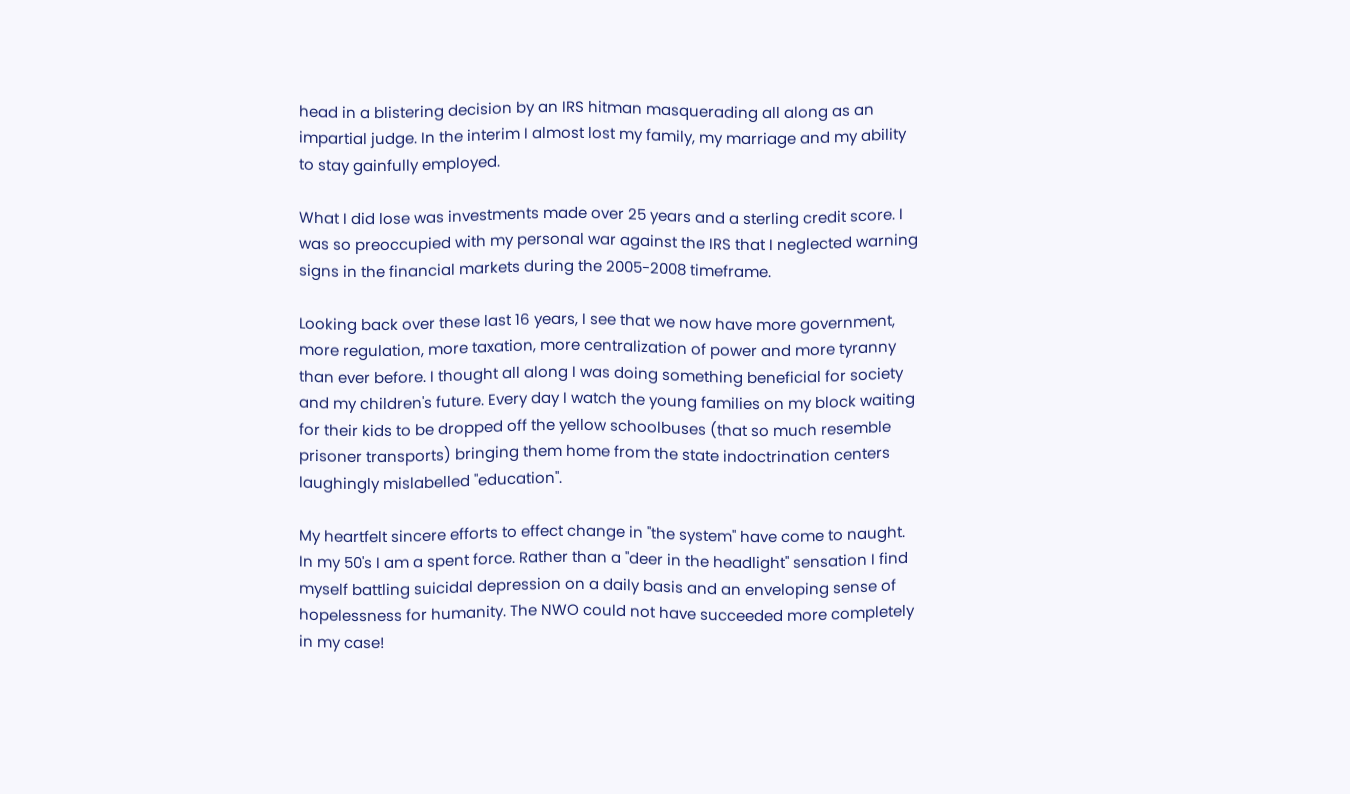head in a blistering decision by an IRS hitman masquerading all along as an impartial judge. In the interim I almost lost my family, my marriage and my ability to stay gainfully employed.

What I did lose was investments made over 25 years and a sterling credit score. I was so preoccupied with my personal war against the IRS that I neglected warning signs in the financial markets during the 2005-2008 timeframe.

Looking back over these last 16 years, I see that we now have more government, more regulation, more taxation, more centralization of power and more tyranny than ever before. I thought all along I was doing something beneficial for society and my children's future. Every day I watch the young families on my block waiting for their kids to be dropped off the yellow schoolbuses (that so much resemble prisoner transports) bringing them home from the state indoctrination centers laughingly mislabelled "education".

My heartfelt sincere efforts to effect change in "the system" have come to naught. In my 50's I am a spent force. Rather than a "deer in the headlight" sensation I find myself battling suicidal depression on a daily basis and an enveloping sense of hopelessness for humanity. The NWO could not have succeeded more completely in my case!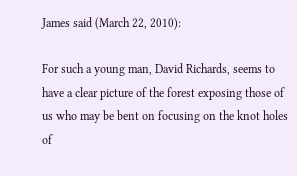James said (March 22, 2010):

For such a young man, David Richards, seems to have a clear picture of the forest exposing those of us who may be bent on focusing on the knot holes of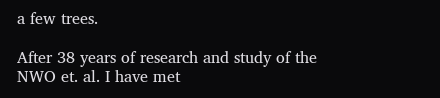a few trees.

After 38 years of research and study of the NWO et. al. I have met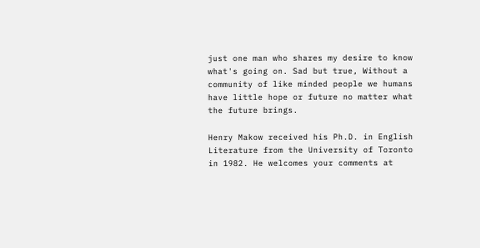just one man who shares my desire to know what's going on. Sad but true, Without a community of like minded people we humans have little hope or future no matter what the future brings.

Henry Makow received his Ph.D. in English Literature from the University of Toronto in 1982. He welcomes your comments at